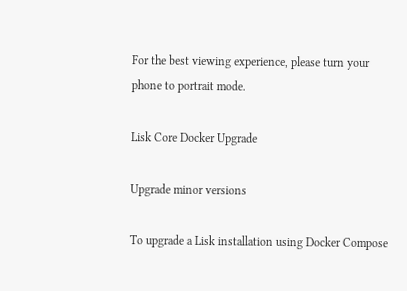For the best viewing experience, please turn your phone to portrait mode.

Lisk Core Docker Upgrade

Upgrade minor versions

To upgrade a Lisk installation using Docker Compose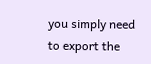you simply need to export the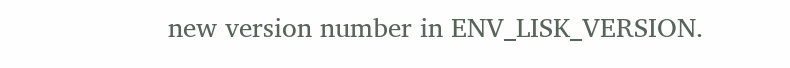new version number in ENV_LISK_VERSION.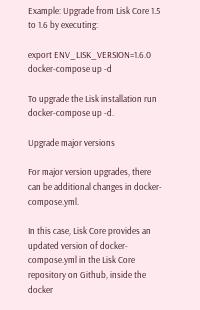Example: Upgrade from Lisk Core 1.5 to 1.6 by executing:

export ENV_LISK_VERSION=1.6.0
docker-compose up -d

To upgrade the Lisk installation run docker-compose up -d.

Upgrade major versions

For major version upgrades, there can be additional changes in docker-compose.yml.

In this case, Lisk Core provides an updated version of docker-compose.yml in the Lisk Core repository on Github, inside the docker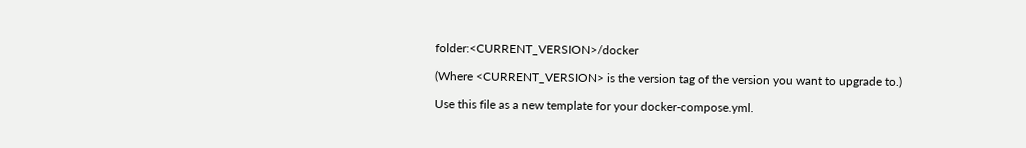folder:<CURRENT_VERSION>/docker

(Where <CURRENT_VERSION> is the version tag of the version you want to upgrade to.)

Use this file as a new template for your docker-compose.yml.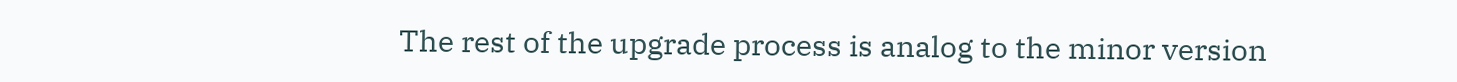The rest of the upgrade process is analog to the minor version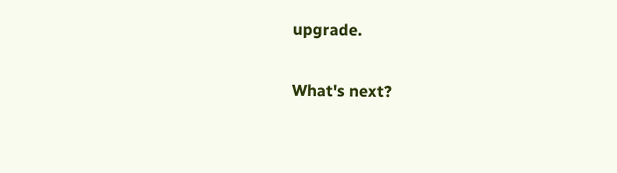upgrade.

What's next?